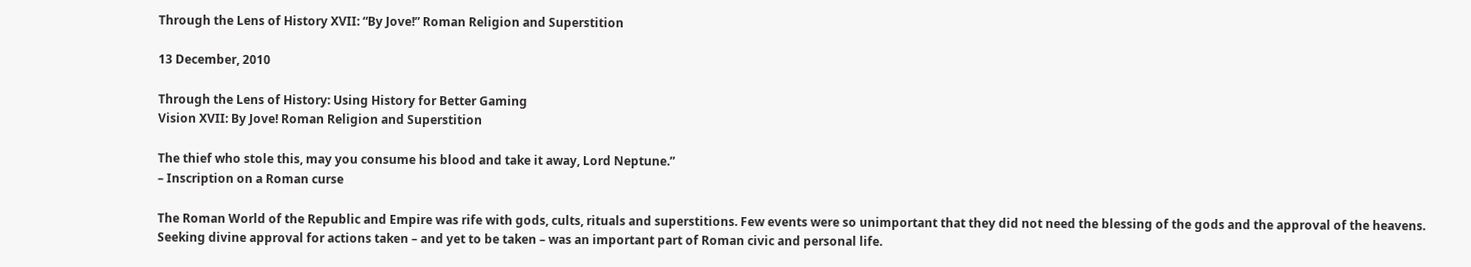Through the Lens of History XVII: “By Jove!” Roman Religion and Superstition

13 December, 2010

Through the Lens of History: Using History for Better Gaming
Vision XVII: By Jove! Roman Religion and Superstition

The thief who stole this, may you consume his blood and take it away, Lord Neptune.”
– Inscription on a Roman curse

The Roman World of the Republic and Empire was rife with gods, cults, rituals and superstitions. Few events were so unimportant that they did not need the blessing of the gods and the approval of the heavens. Seeking divine approval for actions taken – and yet to be taken – was an important part of Roman civic and personal life.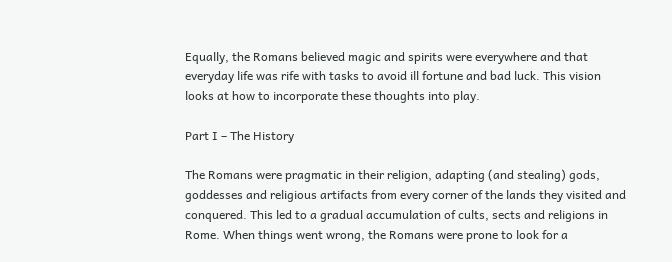Equally, the Romans believed magic and spirits were everywhere and that everyday life was rife with tasks to avoid ill fortune and bad luck. This vision looks at how to incorporate these thoughts into play.

Part I – The History

The Romans were pragmatic in their religion, adapting (and stealing) gods, goddesses and religious artifacts from every corner of the lands they visited and conquered. This led to a gradual accumulation of cults, sects and religions in Rome. When things went wrong, the Romans were prone to look for a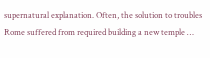supernatural explanation. Often, the solution to troubles Rome suffered from required building a new temple …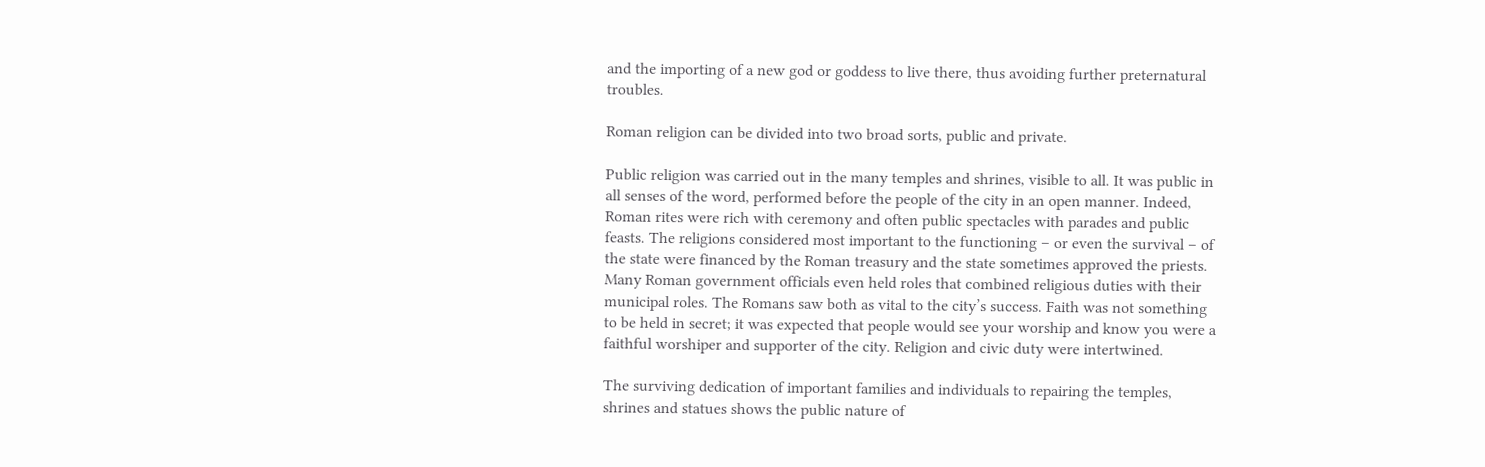and the importing of a new god or goddess to live there, thus avoiding further preternatural troubles.

Roman religion can be divided into two broad sorts, public and private.

Public religion was carried out in the many temples and shrines, visible to all. It was public in all senses of the word, performed before the people of the city in an open manner. Indeed, Roman rites were rich with ceremony and often public spectacles with parades and public feasts. The religions considered most important to the functioning – or even the survival – of the state were financed by the Roman treasury and the state sometimes approved the priests. Many Roman government officials even held roles that combined religious duties with their municipal roles. The Romans saw both as vital to the city’s success. Faith was not something to be held in secret; it was expected that people would see your worship and know you were a faithful worshiper and supporter of the city. Religion and civic duty were intertwined.

The surviving dedication of important families and individuals to repairing the temples, shrines and statues shows the public nature of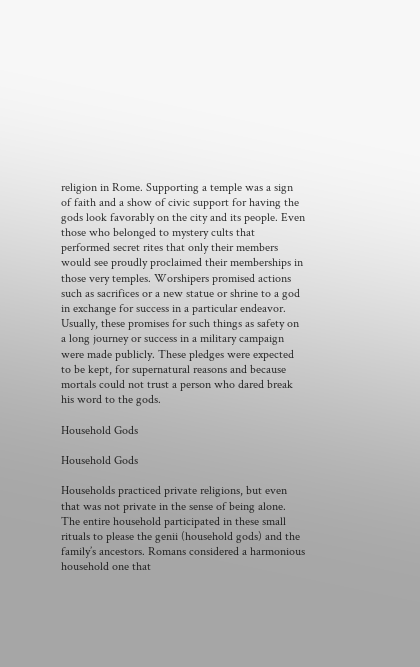religion in Rome. Supporting a temple was a sign of faith and a show of civic support for having the gods look favorably on the city and its people. Even those who belonged to mystery cults that performed secret rites that only their members would see proudly proclaimed their memberships in those very temples. Worshipers promised actions such as sacrifices or a new statue or shrine to a god in exchange for success in a particular endeavor. Usually, these promises for such things as safety on a long journey or success in a military campaign were made publicly. These pledges were expected to be kept, for supernatural reasons and because mortals could not trust a person who dared break his word to the gods.

Household Gods

Household Gods

Households practiced private religions, but even that was not private in the sense of being alone. The entire household participated in these small rituals to please the genii (household gods) and the family’s ancestors. Romans considered a harmonious household one that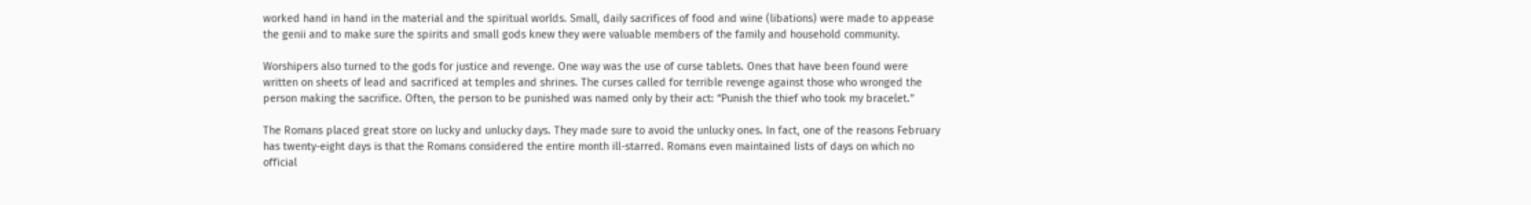worked hand in hand in the material and the spiritual worlds. Small, daily sacrifices of food and wine (libations) were made to appease the genii and to make sure the spirits and small gods knew they were valuable members of the family and household community.

Worshipers also turned to the gods for justice and revenge. One way was the use of curse tablets. Ones that have been found were written on sheets of lead and sacrificed at temples and shrines. The curses called for terrible revenge against those who wronged the person making the sacrifice. Often, the person to be punished was named only by their act: “Punish the thief who took my bracelet.”

The Romans placed great store on lucky and unlucky days. They made sure to avoid the unlucky ones. In fact, one of the reasons February has twenty-eight days is that the Romans considered the entire month ill-starred. Romans even maintained lists of days on which no official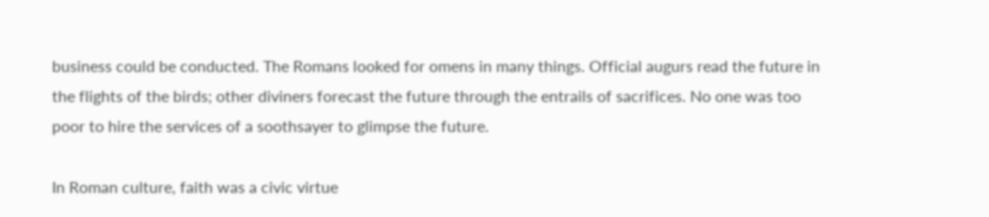business could be conducted. The Romans looked for omens in many things. Official augurs read the future in the flights of the birds; other diviners forecast the future through the entrails of sacrifices. No one was too poor to hire the services of a soothsayer to glimpse the future.

In Roman culture, faith was a civic virtue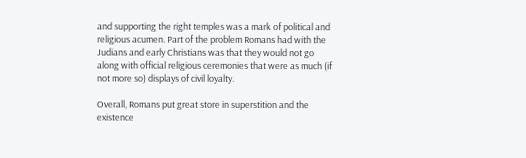and supporting the right temples was a mark of political and religious acumen. Part of the problem Romans had with the Judians and early Christians was that they would not go along with official religious ceremonies that were as much (if not more so) displays of civil loyalty.

Overall, Romans put great store in superstition and the existence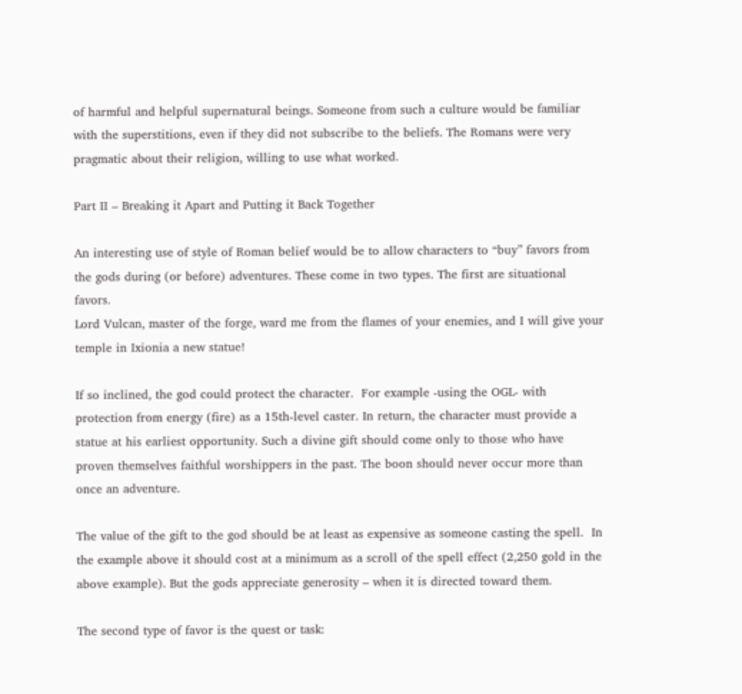of harmful and helpful supernatural beings. Someone from such a culture would be familiar with the superstitions, even if they did not subscribe to the beliefs. The Romans were very pragmatic about their religion, willing to use what worked.

Part II – Breaking it Apart and Putting it Back Together

An interesting use of style of Roman belief would be to allow characters to “buy” favors from the gods during (or before) adventures. These come in two types. The first are situational favors.
Lord Vulcan, master of the forge, ward me from the flames of your enemies, and I will give your temple in Ixionia a new statue!

If so inclined, the god could protect the character.  For example -using the OGL- with protection from energy (fire) as a 15th-level caster. In return, the character must provide a statue at his earliest opportunity. Such a divine gift should come only to those who have proven themselves faithful worshippers in the past. The boon should never occur more than once an adventure.

The value of the gift to the god should be at least as expensive as someone casting the spell.  In the example above it should cost at a minimum as a scroll of the spell effect (2,250 gold in the above example). But the gods appreciate generosity – when it is directed toward them.

The second type of favor is the quest or task: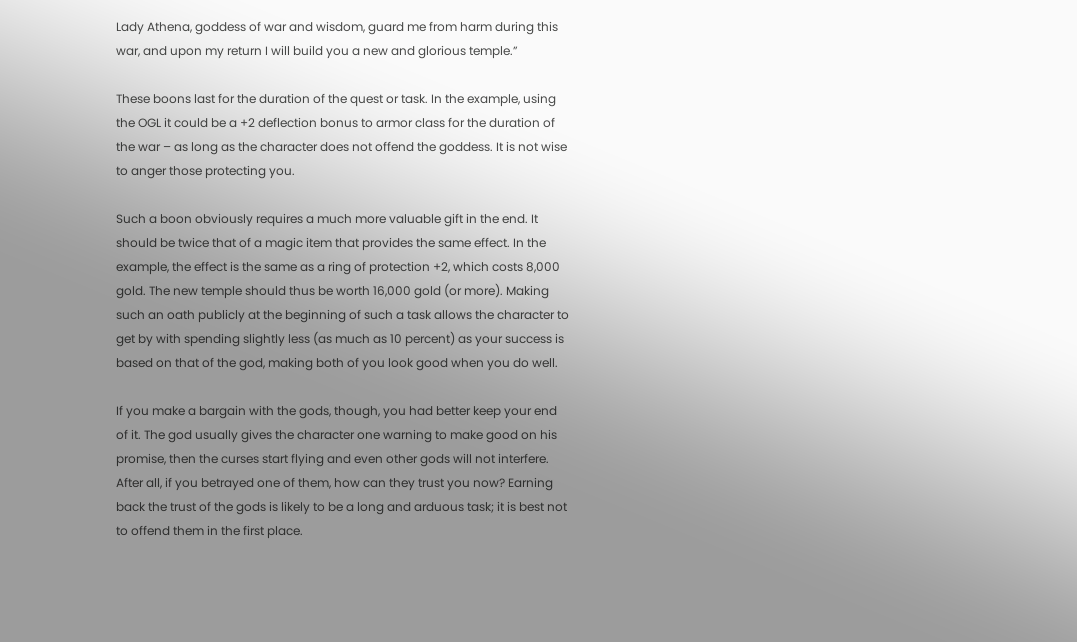Lady Athena, goddess of war and wisdom, guard me from harm during this war, and upon my return I will build you a new and glorious temple.”

These boons last for the duration of the quest or task. In the example, using the OGL it could be a +2 deflection bonus to armor class for the duration of the war – as long as the character does not offend the goddess. It is not wise to anger those protecting you.

Such a boon obviously requires a much more valuable gift in the end. It should be twice that of a magic item that provides the same effect. In the example, the effect is the same as a ring of protection +2, which costs 8,000 gold. The new temple should thus be worth 16,000 gold (or more). Making such an oath publicly at the beginning of such a task allows the character to get by with spending slightly less (as much as 10 percent) as your success is based on that of the god, making both of you look good when you do well.

If you make a bargain with the gods, though, you had better keep your end of it. The god usually gives the character one warning to make good on his promise, then the curses start flying and even other gods will not interfere. After all, if you betrayed one of them, how can they trust you now? Earning back the trust of the gods is likely to be a long and arduous task; it is best not to offend them in the first place.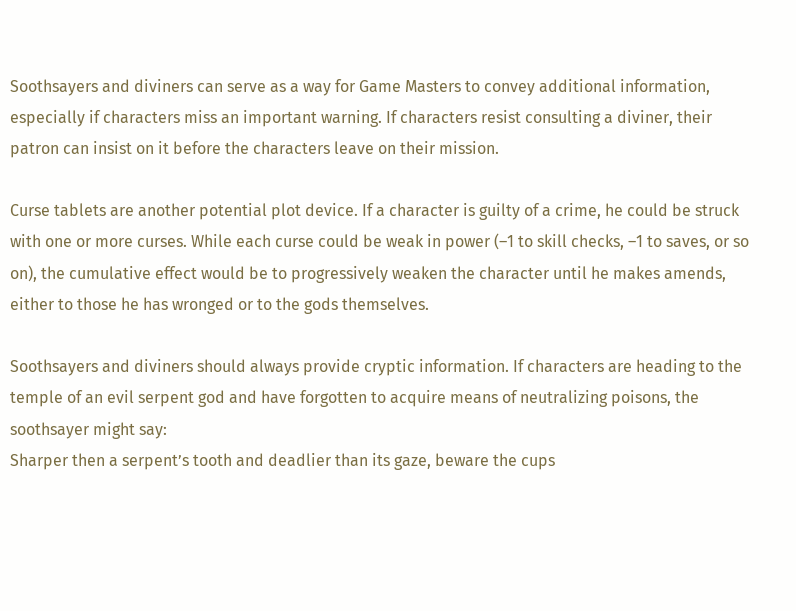Soothsayers and diviners can serve as a way for Game Masters to convey additional information, especially if characters miss an important warning. If characters resist consulting a diviner, their patron can insist on it before the characters leave on their mission.

Curse tablets are another potential plot device. If a character is guilty of a crime, he could be struck with one or more curses. While each curse could be weak in power (–1 to skill checks, –1 to saves, or so on), the cumulative effect would be to progressively weaken the character until he makes amends, either to those he has wronged or to the gods themselves.

Soothsayers and diviners should always provide cryptic information. If characters are heading to the temple of an evil serpent god and have forgotten to acquire means of neutralizing poisons, the soothsayer might say:
Sharper then a serpent’s tooth and deadlier than its gaze, beware the cups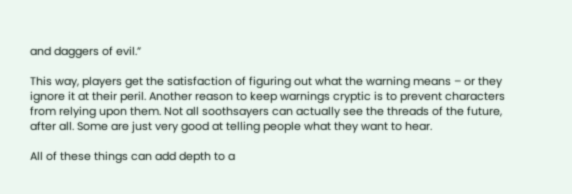and daggers of evil.”

This way, players get the satisfaction of figuring out what the warning means – or they ignore it at their peril. Another reason to keep warnings cryptic is to prevent characters from relying upon them. Not all soothsayers can actually see the threads of the future, after all. Some are just very good at telling people what they want to hear.

All of these things can add depth to a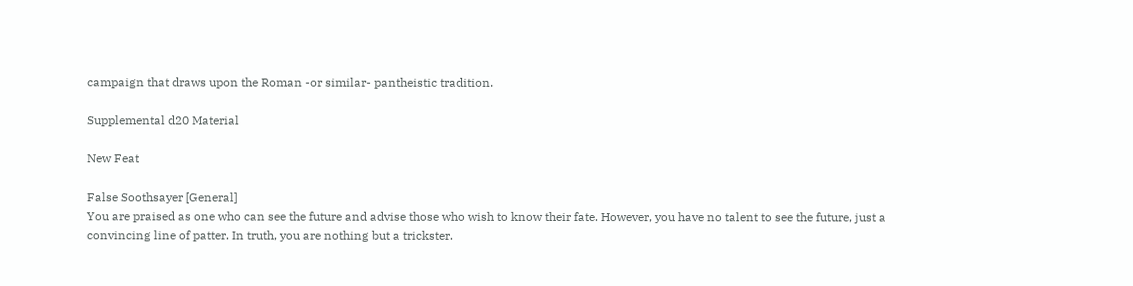campaign that draws upon the Roman -or similar- pantheistic tradition.

Supplemental d20 Material

New Feat

False Soothsayer [General]
You are praised as one who can see the future and advise those who wish to know their fate. However, you have no talent to see the future, just a convincing line of patter. In truth, you are nothing but a trickster.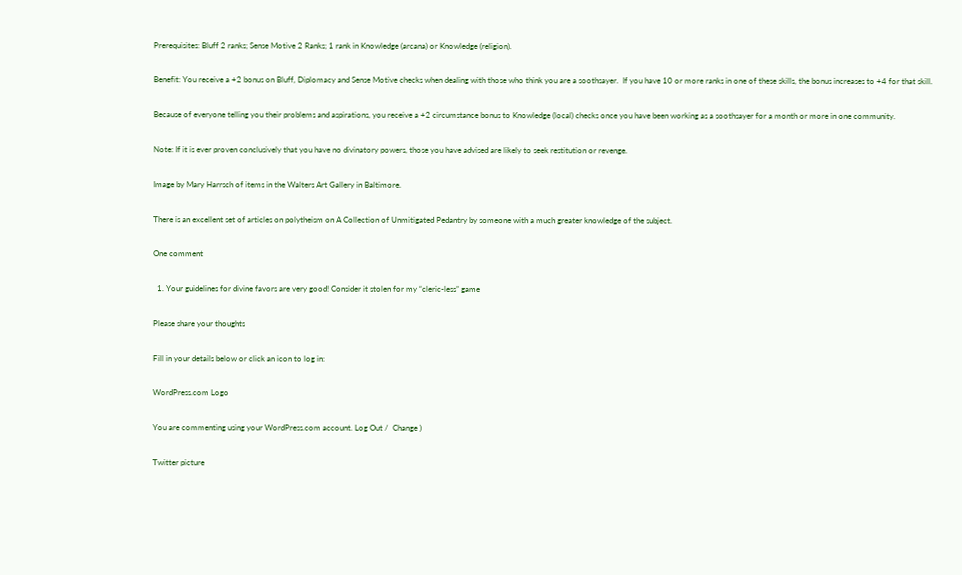Prerequisites: Bluff 2 ranks; Sense Motive 2 Ranks; 1 rank in Knowledge (arcana) or Knowledge (religion).

Benefit: You receive a +2 bonus on Bluff, Diplomacy and Sense Motive checks when dealing with those who think you are a soothsayer.  If you have 10 or more ranks in one of these skills, the bonus increases to +4 for that skill.

Because of everyone telling you their problems and aspirations, you receive a +2 circumstance bonus to Knowledge (local) checks once you have been working as a soothsayer for a month or more in one community.

Note: If it is ever proven conclusively that you have no divinatory powers, those you have advised are likely to seek restitution or revenge.

Image by Mary Harrsch of items in the Walters Art Gallery in Baltimore.

There is an excellent set of articles on polytheism on A Collection of Unmitigated Pedantry by someone with a much greater knowledge of the subject.

One comment

  1. Your guidelines for divine favors are very good! Consider it stolen for my “cleric-less” game

Please share your thoughts

Fill in your details below or click an icon to log in:

WordPress.com Logo

You are commenting using your WordPress.com account. Log Out /  Change )

Twitter picture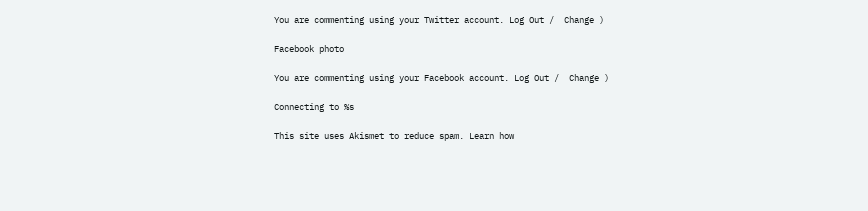You are commenting using your Twitter account. Log Out /  Change )

Facebook photo

You are commenting using your Facebook account. Log Out /  Change )

Connecting to %s

This site uses Akismet to reduce spam. Learn how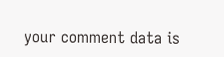your comment data is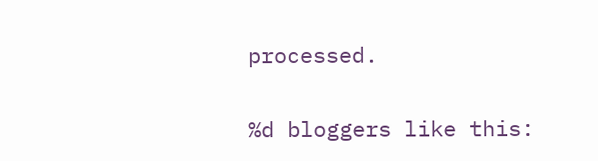processed.

%d bloggers like this: